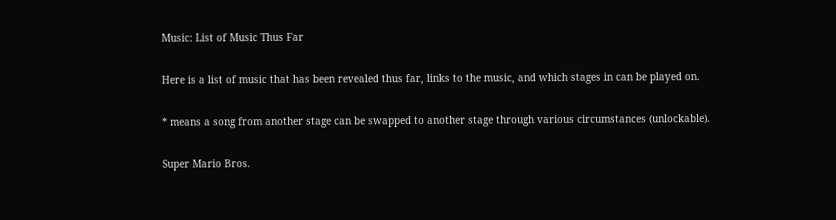Music: List of Music Thus Far

Here is a list of music that has been revealed thus far, links to the music, and which stages in can be played on.

* means a song from another stage can be swapped to another stage through various circumstances (unlockable).

Super Mario Bros.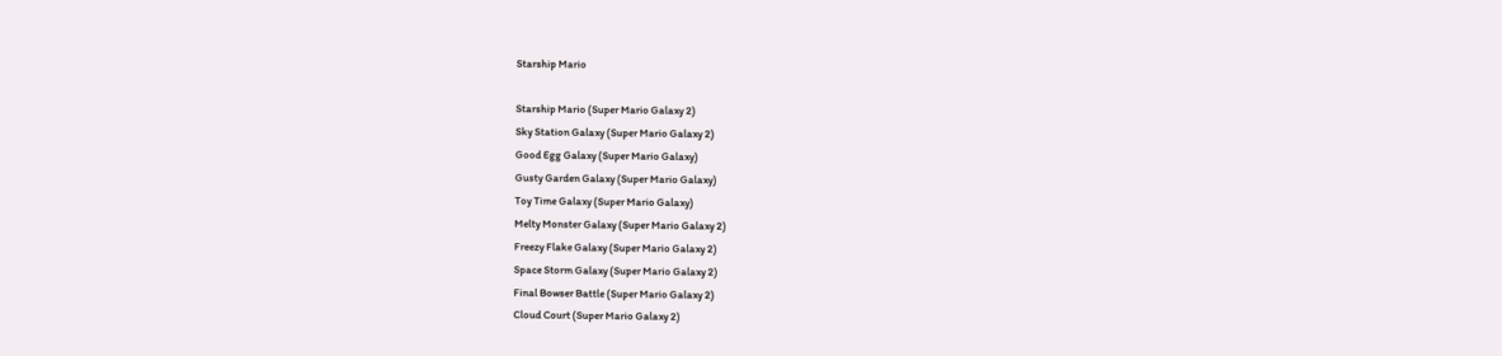Starship Mario

Starship Mario (Super Mario Galaxy 2)
Sky Station Galaxy (Super Mario Galaxy 2)
Good Egg Galaxy (Super Mario Galaxy)
Gusty Garden Galaxy (Super Mario Galaxy)
Toy Time Galaxy (Super Mario Galaxy)
Melty Monster Galaxy (Super Mario Galaxy 2)
Freezy Flake Galaxy (Super Mario Galaxy 2)
Space Storm Galaxy (Super Mario Galaxy 2)
Final Bowser Battle (Super Mario Galaxy 2)
Cloud Court (Super Mario Galaxy 2)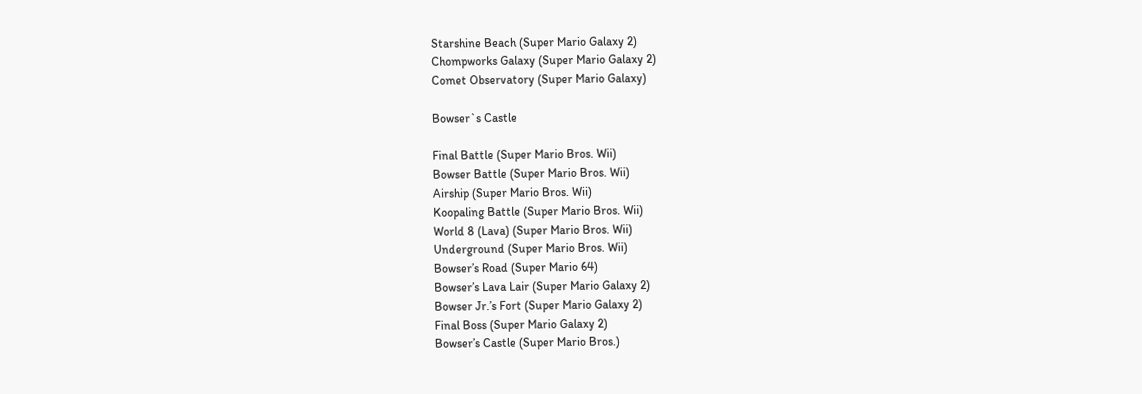Starshine Beach (Super Mario Galaxy 2)
Chompworks Galaxy (Super Mario Galaxy 2)
Comet Observatory (Super Mario Galaxy)

Bowser`s Castle

Final Battle (Super Mario Bros. Wii)
Bowser Battle (Super Mario Bros. Wii)
Airship (Super Mario Bros. Wii)
Koopaling Battle (Super Mario Bros. Wii)
World 8 (Lava) (Super Mario Bros. Wii)
Underground (Super Mario Bros. Wii)
Bowser’s Road (Super Mario 64)
Bowser’s Lava Lair (Super Mario Galaxy 2)
Bowser Jr.’s Fort (Super Mario Galaxy 2)
Final Boss (Super Mario Galaxy 2)
Bowser’s Castle (Super Mario Bros.)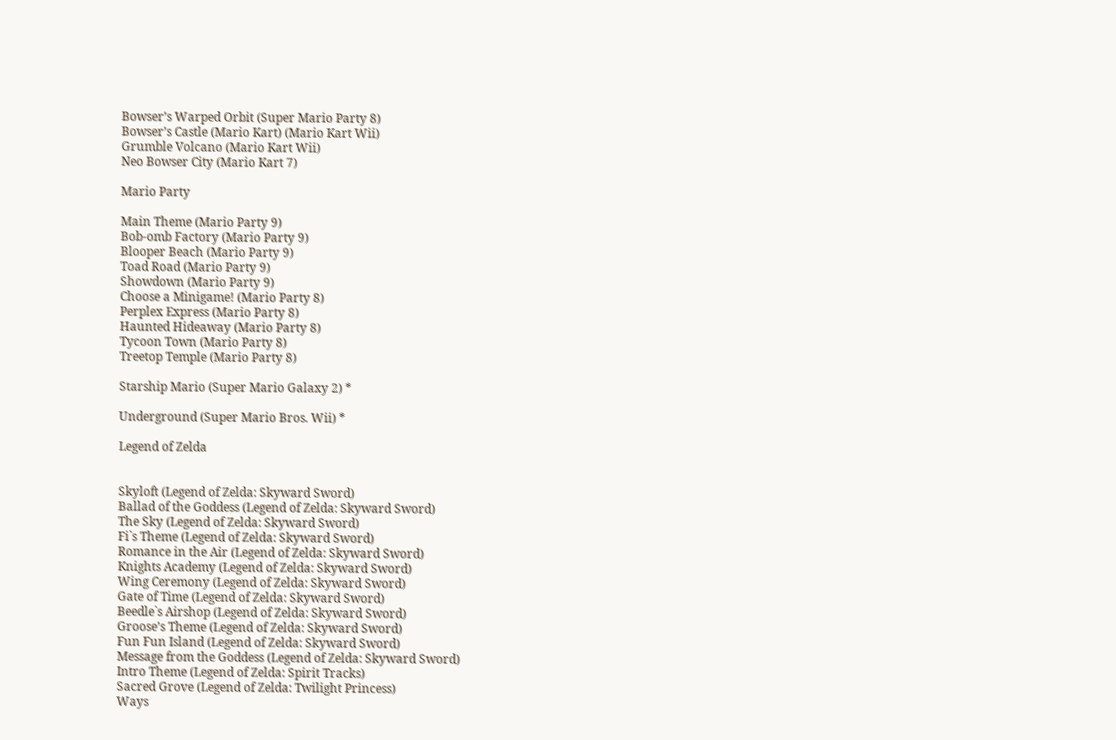Bowser’s Warped Orbit (Super Mario Party 8)
Bowser’s Castle (Mario Kart) (Mario Kart Wii)
Grumble Volcano (Mario Kart Wii)
Neo Bowser City (Mario Kart 7)

Mario Party

Main Theme (Mario Party 9)
Bob-omb Factory (Mario Party 9)
Blooper Beach (Mario Party 9)
Toad Road (Mario Party 9)
Showdown (Mario Party 9)
Choose a Minigame! (Mario Party 8)
Perplex Express (Mario Party 8)
Haunted Hideaway (Mario Party 8)
Tycoon Town (Mario Party 8)
Treetop Temple (Mario Party 8)

Starship Mario (Super Mario Galaxy 2) *

Underground (Super Mario Bros. Wii) *

Legend of Zelda


Skyloft (Legend of Zelda: Skyward Sword)
Ballad of the Goddess (Legend of Zelda: Skyward Sword)
The Sky (Legend of Zelda: Skyward Sword)
Fi`s Theme (Legend of Zelda: Skyward Sword)
Romance in the Air (Legend of Zelda: Skyward Sword)
Knights Academy (Legend of Zelda: Skyward Sword)
Wing Ceremony (Legend of Zelda: Skyward Sword)
Gate of Time (Legend of Zelda: Skyward Sword)
Beedle`s Airshop (Legend of Zelda: Skyward Sword)
Groose’s Theme (Legend of Zelda: Skyward Sword)
Fun Fun Island (Legend of Zelda: Skyward Sword)
Message from the Goddess (Legend of Zelda: Skyward Sword)
Intro Theme (Legend of Zelda: Spirit Tracks)
Sacred Grove (Legend of Zelda: Twilight Princess)
Ways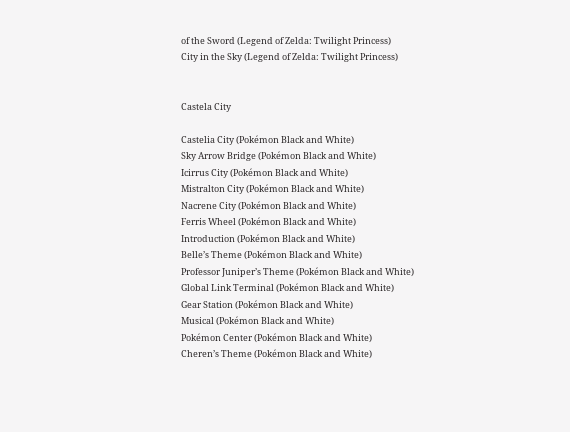of the Sword (Legend of Zelda: Twilight Princess)
City in the Sky (Legend of Zelda: Twilight Princess)


Castela City

Castelia City (Pokémon Black and White)
Sky Arrow Bridge (Pokémon Black and White)
Icirrus City (Pokémon Black and White)
Mistralton City (Pokémon Black and White)
Nacrene City (Pokémon Black and White)
Ferris Wheel (Pokémon Black and White)
Introduction (Pokémon Black and White)
Belle’s Theme (Pokémon Black and White)
Professor Juniper’s Theme (Pokémon Black and White)
Global Link Terminal (Pokémon Black and White)
Gear Station (Pokémon Black and White)
Musical (Pokémon Black and White)
Pokémon Center (Pokémon Black and White)
Cheren’s Theme (Pokémon Black and White)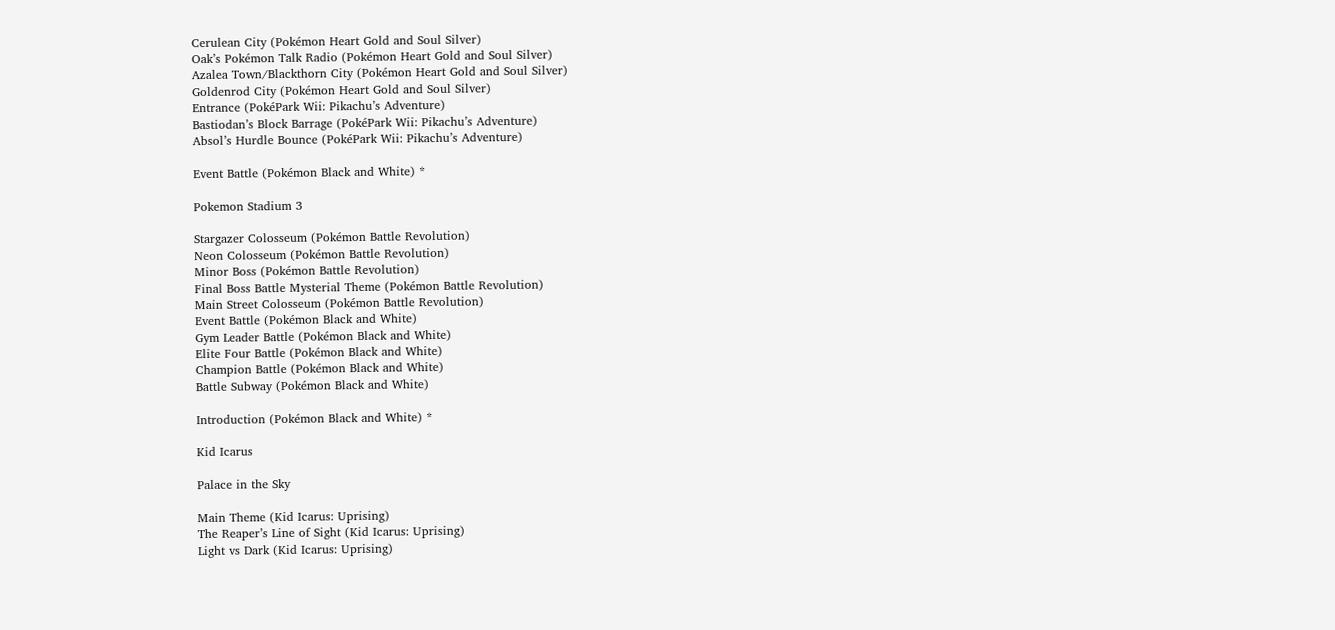Cerulean City (Pokémon Heart Gold and Soul Silver)
Oak’s Pokémon Talk Radio (Pokémon Heart Gold and Soul Silver)
Azalea Town/Blackthorn City (Pokémon Heart Gold and Soul Silver)
Goldenrod City (Pokémon Heart Gold and Soul Silver)
Entrance (PokéPark Wii: Pikachu’s Adventure)
Bastiodan’s Block Barrage (PokéPark Wii: Pikachu’s Adventure)
Absol’s Hurdle Bounce (PokéPark Wii: Pikachu’s Adventure)

Event Battle (Pokémon Black and White) *

Pokemon Stadium 3

Stargazer Colosseum (Pokémon Battle Revolution)
Neon Colosseum (Pokémon Battle Revolution)
Minor Boss (Pokémon Battle Revolution)
Final Boss Battle Mysterial Theme (Pokémon Battle Revolution)
Main Street Colosseum (Pokémon Battle Revolution)
Event Battle (Pokémon Black and White)
Gym Leader Battle (Pokémon Black and White)
Elite Four Battle (Pokémon Black and White)
Champion Battle (Pokémon Black and White)
Battle Subway (Pokémon Black and White)

Introduction (Pokémon Black and White) *

Kid Icarus

Palace in the Sky

Main Theme (Kid Icarus: Uprising)
The Reaper’s Line of Sight (Kid Icarus: Uprising)
Light vs Dark (Kid Icarus: Uprising)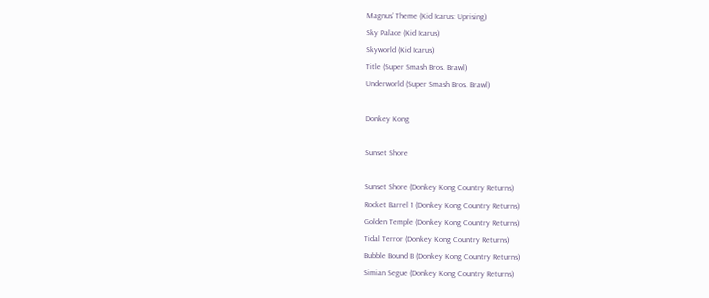Magnus’ Theme (Kid Icarus: Uprising)
Sky Palace (Kid Icarus)
Skyworld (Kid Icarus)
Title (Super Smash Bros. Brawl)
Underworld (Super Smash Bros. Brawl)

Donkey Kong

Sunset Shore

Sunset Shore (Donkey Kong Country Returns)
Rocket Barrel 1 (Donkey Kong Country Returns)
Golden Temple (Donkey Kong Country Returns)
Tidal Terror (Donkey Kong Country Returns)
Bubble Bound B (Donkey Kong Country Returns)
Simian Segue (Donkey Kong Country Returns)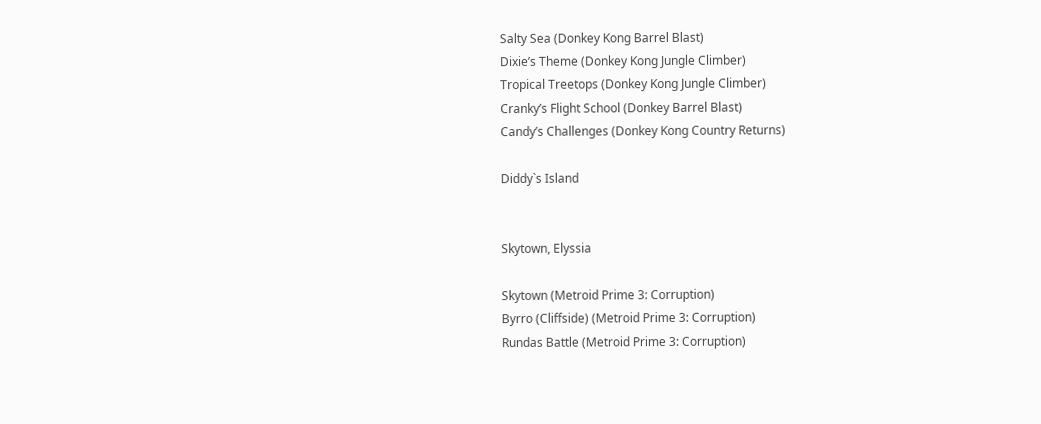Salty Sea (Donkey Kong Barrel Blast)
Dixie’s Theme (Donkey Kong Jungle Climber)
Tropical Treetops (Donkey Kong Jungle Climber)
Cranky’s Flight School (Donkey Barrel Blast)
Candy’s Challenges (Donkey Kong Country Returns)

Diddy`s Island


Skytown, Elyssia

Skytown (Metroid Prime 3: Corruption)
Byrro (Cliffside) (Metroid Prime 3: Corruption)
Rundas Battle (Metroid Prime 3: Corruption)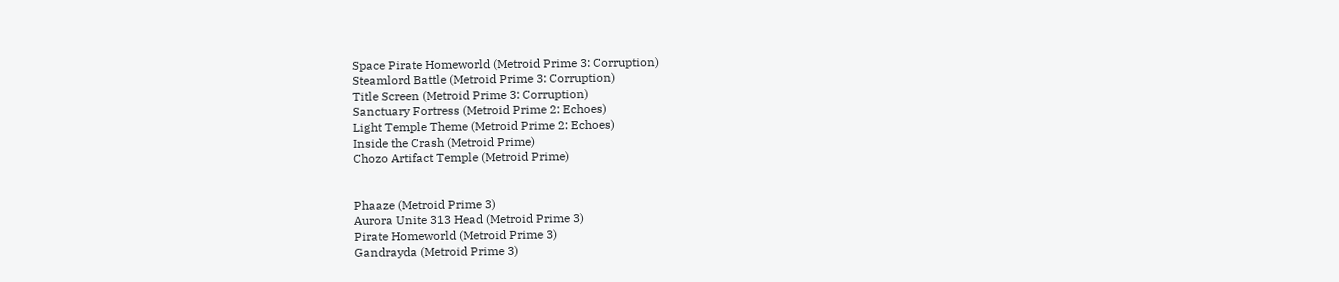Space Pirate Homeworld (Metroid Prime 3: Corruption)
Steamlord Battle (Metroid Prime 3: Corruption)
Title Screen (Metroid Prime 3: Corruption)
Sanctuary Fortress (Metroid Prime 2: Echoes)
Light Temple Theme (Metroid Prime 2: Echoes)
Inside the Crash (Metroid Prime)
Chozo Artifact Temple (Metroid Prime)


Phaaze (Metroid Prime 3)
Aurora Unite 313 Head (Metroid Prime 3)
Pirate Homeworld (Metroid Prime 3)
Gandrayda (Metroid Prime 3)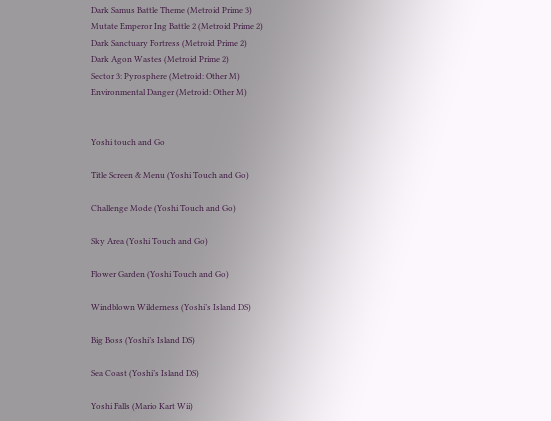Dark Samus Battle Theme (Metroid Prime 3)
Mutate Emperor Ing Battle 2 (Metroid Prime 2)
Dark Sanctuary Fortress (Metroid Prime 2)
Dark Agon Wastes (Metroid Prime 2)
Sector 3: Pyrosphere (Metroid: Other M)
Environmental Danger (Metroid: Other M)


Yoshi touch and Go

Title Screen & Menu (Yoshi Touch and Go)

Challenge Mode (Yoshi Touch and Go)

Sky Area (Yoshi Touch and Go)

Flower Garden (Yoshi Touch and Go)

Windblown Wilderness (Yoshi’s Island DS)

Big Boss (Yoshi’s Island DS)

Sea Coast (Yoshi’s Island DS)

Yoshi Falls (Mario Kart Wii)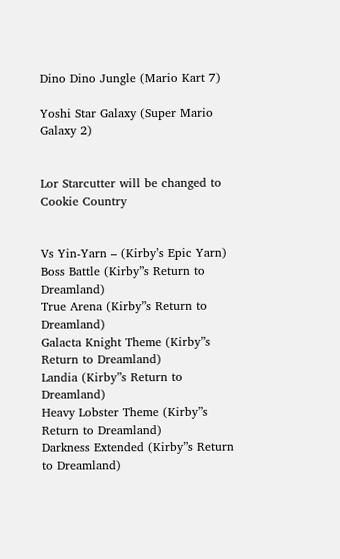Dino Dino Jungle (Mario Kart 7)

Yoshi Star Galaxy (Super Mario Galaxy 2)


Lor Starcutter will be changed to Cookie Country


Vs Yin-Yarn – (Kirby’s Epic Yarn)
Boss Battle (Kirby”s Return to Dreamland)
True Arena (Kirby”s Return to Dreamland)
Galacta Knight Theme (Kirby”s Return to Dreamland)
Landia (Kirby”s Return to Dreamland)
Heavy Lobster Theme (Kirby”s Return to Dreamland)
Darkness Extended (Kirby”s Return to Dreamland)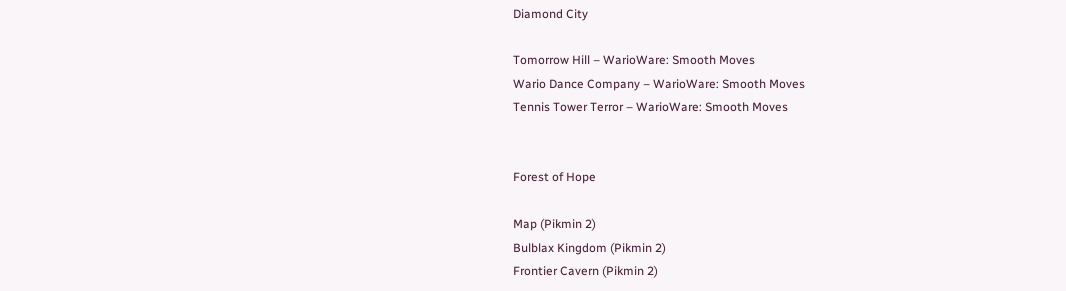Diamond City

Tomorrow Hill – WarioWare: Smooth Moves
Wario Dance Company – WarioWare: Smooth Moves
Tennis Tower Terror – WarioWare: Smooth Moves


Forest of Hope

Map (Pikmin 2)
Bulblax Kingdom (Pikmin 2)
Frontier Cavern (Pikmin 2)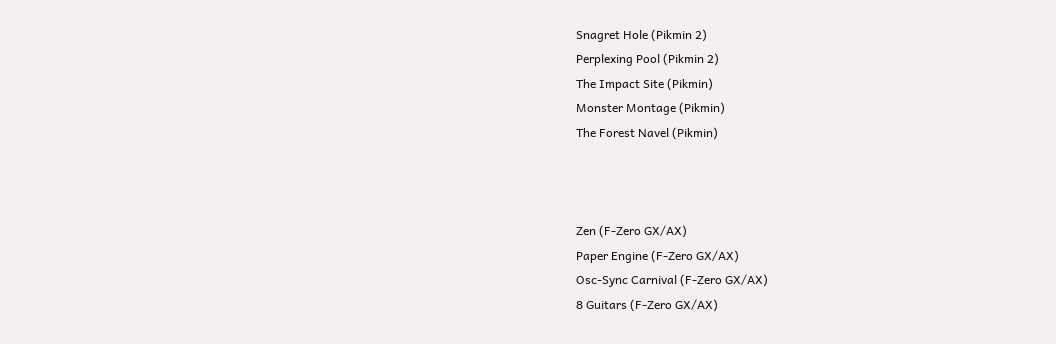Snagret Hole (Pikmin 2)
Perplexing Pool (Pikmin 2)
The Impact Site (Pikmin)
Monster Montage (Pikmin)
The Forest Navel (Pikmin)



Zen (F-Zero GX/AX)
Paper Engine (F-Zero GX/AX)
Osc-Sync Carnival (F-Zero GX/AX)
8 Guitars (F-Zero GX/AX)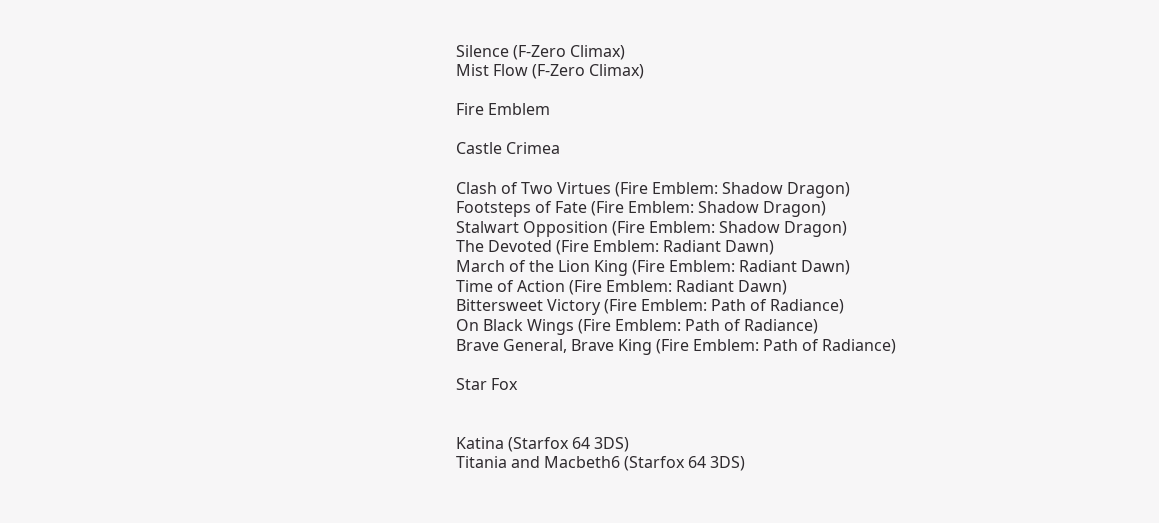Silence (F-Zero Climax)
Mist Flow (F-Zero Climax)

Fire Emblem

Castle Crimea

Clash of Two Virtues (Fire Emblem: Shadow Dragon)
Footsteps of Fate (Fire Emblem: Shadow Dragon)
Stalwart Opposition (Fire Emblem: Shadow Dragon)
The Devoted (Fire Emblem: Radiant Dawn)
March of the Lion King (Fire Emblem: Radiant Dawn)
Time of Action (Fire Emblem: Radiant Dawn)
Bittersweet Victory (Fire Emblem: Path of Radiance)
On Black Wings (Fire Emblem: Path of Radiance)
Brave General, Brave King (Fire Emblem: Path of Radiance)

Star Fox


Katina (Starfox 64 3DS)
Titania and Macbeth6 (Starfox 64 3DS)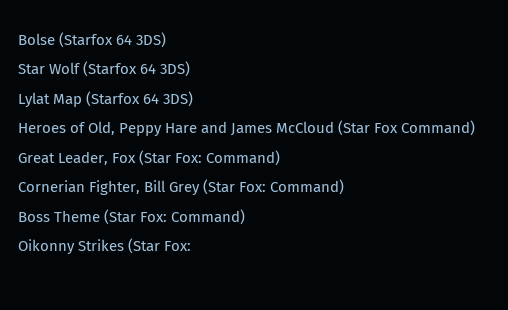Bolse (Starfox 64 3DS)
Star Wolf (Starfox 64 3DS)
Lylat Map (Starfox 64 3DS)
Heroes of Old, Peppy Hare and James McCloud (Star Fox Command)
Great Leader, Fox (Star Fox: Command)
Cornerian Fighter, Bill Grey (Star Fox: Command)
Boss Theme (Star Fox: Command)
Oikonny Strikes (Star Fox: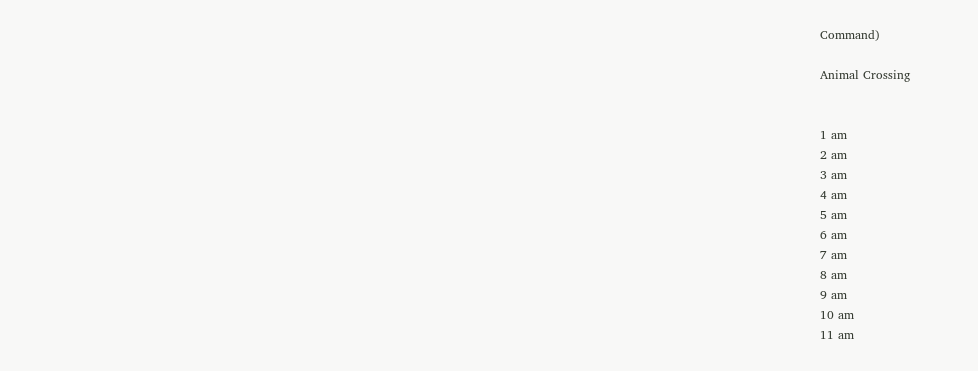Command)

Animal Crossing


1 am
2 am
3 am
4 am
5 am
6 am
7 am
8 am
9 am
10 am
11 am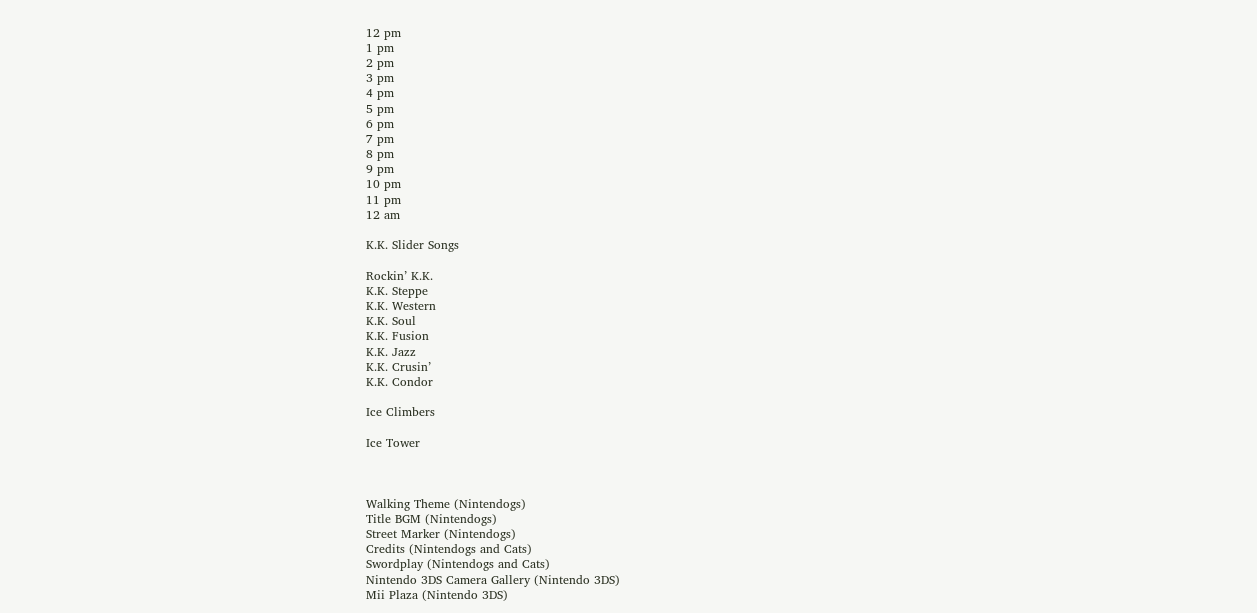12 pm
1 pm
2 pm
3 pm
4 pm
5 pm
6 pm
7 pm
8 pm
9 pm
10 pm
11 pm
12 am

K.K. Slider Songs

Rockin’ K.K.
K.K. Steppe
K.K. Western
K.K. Soul
K.K. Fusion
K.K. Jazz
K.K. Crusin’
K.K. Condor

Ice Climbers

Ice Tower



Walking Theme (Nintendogs)
Title BGM (Nintendogs)
Street Marker (Nintendogs)
Credits (Nintendogs and Cats)
Swordplay (Nintendogs and Cats)
Nintendo 3DS Camera Gallery (Nintendo 3DS)
Mii Plaza (Nintendo 3DS)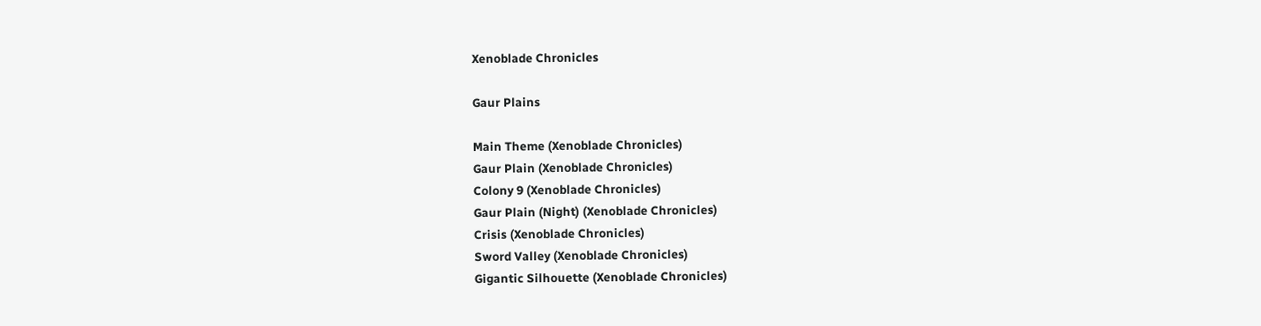Xenoblade Chronicles

Gaur Plains

Main Theme (Xenoblade Chronicles)
Gaur Plain (Xenoblade Chronicles)
Colony 9 (Xenoblade Chronicles)
Gaur Plain (Night) (Xenoblade Chronicles)
Crisis (Xenoblade Chronicles)
Sword Valley (Xenoblade Chronicles)
Gigantic Silhouette (Xenoblade Chronicles)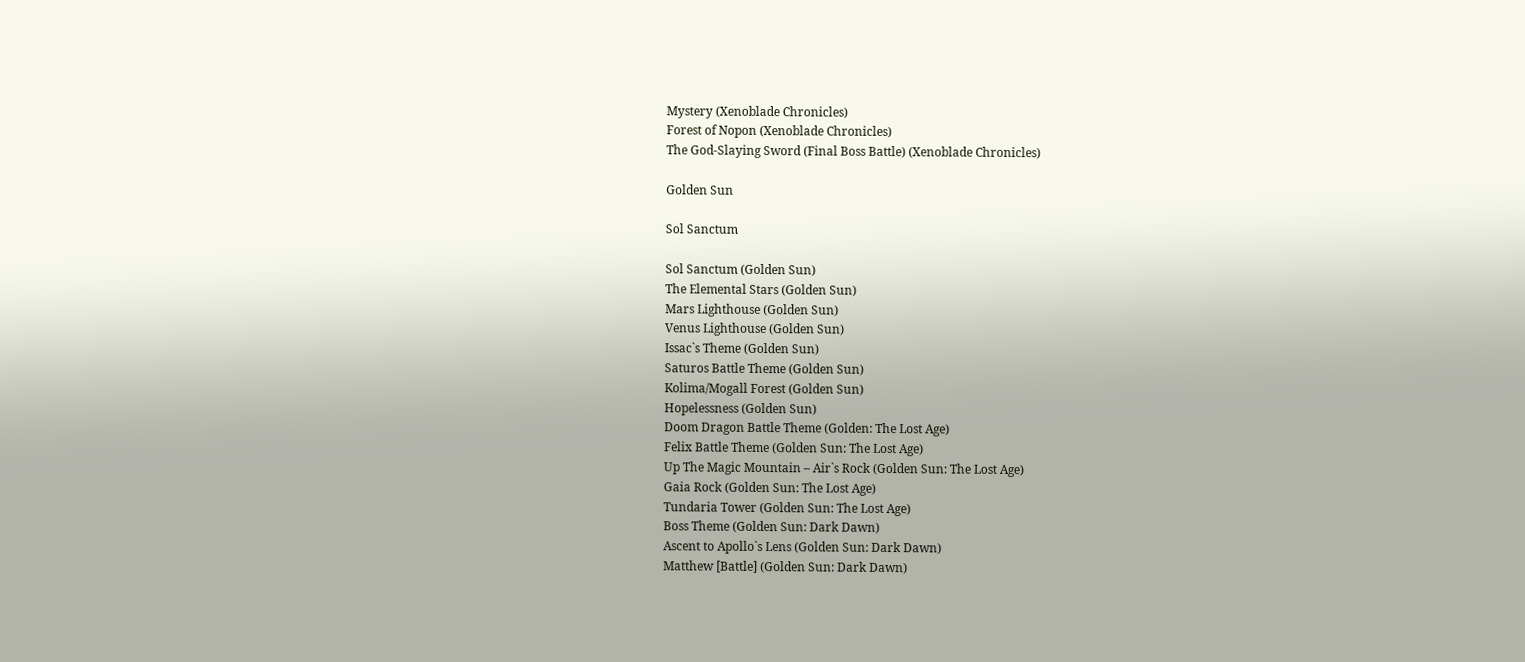Mystery (Xenoblade Chronicles)
Forest of Nopon (Xenoblade Chronicles)
The God-Slaying Sword (Final Boss Battle) (Xenoblade Chronicles)

Golden Sun

Sol Sanctum

Sol Sanctum (Golden Sun)
The Elemental Stars (Golden Sun)
Mars Lighthouse (Golden Sun)
Venus Lighthouse (Golden Sun)
Issac`s Theme (Golden Sun)
Saturos Battle Theme (Golden Sun)
Kolima/Mogall Forest (Golden Sun)
Hopelessness (Golden Sun)
Doom Dragon Battle Theme (Golden: The Lost Age)
Felix Battle Theme (Golden Sun: The Lost Age)
Up The Magic Mountain – Air`s Rock (Golden Sun: The Lost Age)
Gaia Rock (Golden Sun: The Lost Age)
Tundaria Tower (Golden Sun: The Lost Age)
Boss Theme (Golden Sun: Dark Dawn)
Ascent to Apollo`s Lens (Golden Sun: Dark Dawn)
Matthew [Battle] (Golden Sun: Dark Dawn)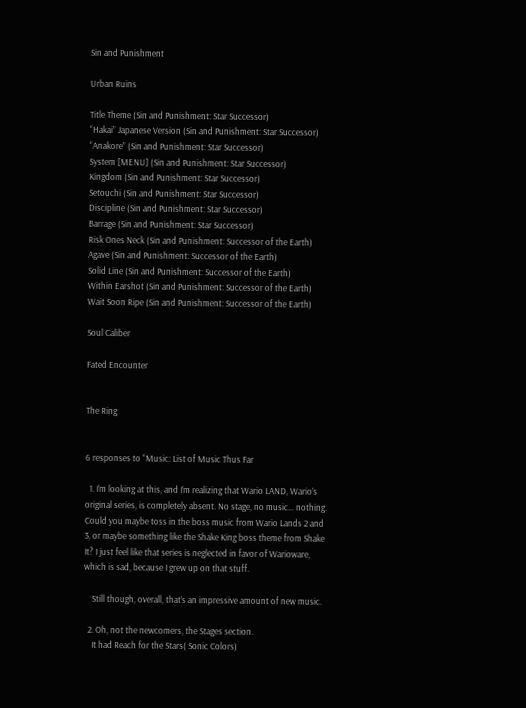Sin and Punishment

Urban Ruins

Title Theme (Sin and Punishment: Star Successor)
“Hakai” Japanese Version (Sin and Punishment: Star Successor)
“Anakore” (Sin and Punishment: Star Successor)
System [MENU] (Sin and Punishment: Star Successor)
Kingdom (Sin and Punishment: Star Successor)
Setouchi (Sin and Punishment: Star Successor)
Discipline (Sin and Punishment: Star Successor)
Barrage (Sin and Punishment: Star Successor)
Risk Ones Neck (Sin and Punishment: Successor of the Earth)
Agave (Sin and Punishment: Successor of the Earth)
Solid Line (Sin and Punishment: Successor of the Earth)
Within Earshot (Sin and Punishment: Successor of the Earth)
Wait Soon Ripe (Sin and Punishment: Successor of the Earth)

Soul Caliber

Fated Encounter


The Ring


6 responses to “Music: List of Music Thus Far

  1. I’m looking at this, and I’m realizing that Wario LAND, Wario’s original series, is completely absent. No stage, no music… nothing. Could you maybe toss in the boss music from Wario Lands 2 and 3, or maybe something like the Shake King boss theme from Shake It? I just feel like that series is neglected in favor of Warioware, which is sad, because I grew up on that stuff.

    Still though, overall, that’s an impressive amount of new music.

  2. Oh, not the newcomers, the Stages section.
    It had Reach for the Stars( Sonic Colors)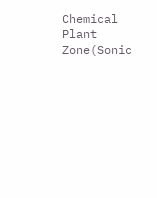Chemical Plant Zone(Sonic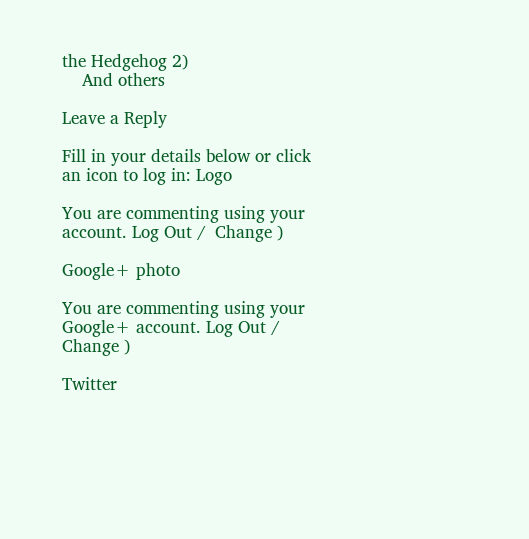the Hedgehog 2)
    And others

Leave a Reply

Fill in your details below or click an icon to log in: Logo

You are commenting using your account. Log Out /  Change )

Google+ photo

You are commenting using your Google+ account. Log Out /  Change )

Twitter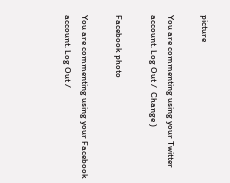picture

You are commenting using your Twitter account. Log Out /  Change )

Facebook photo

You are commenting using your Facebook account. Log Out /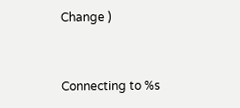Change )


Connecting to %s